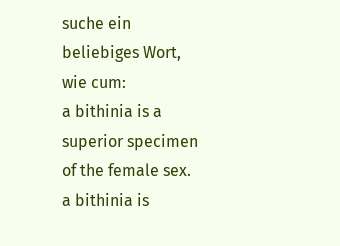suche ein beliebiges Wort, wie cum:
a bithinia is a superior specimen of the female sex.
a bithinia is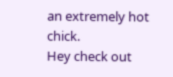an extremely hot chick.
Hey check out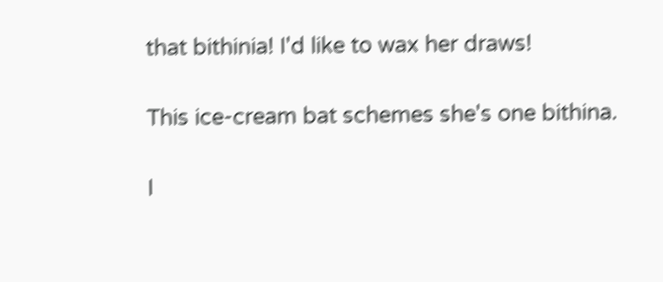that bithinia! I'd like to wax her draws!

This ice-cream bat schemes she's one bithina.

I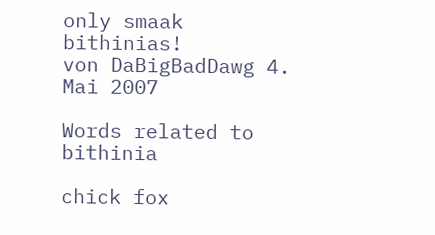only smaak bithinias!
von DaBigBadDawg 4. Mai 2007

Words related to bithinia

chick fox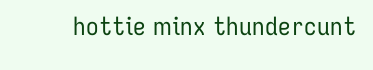hottie minx thundercunt